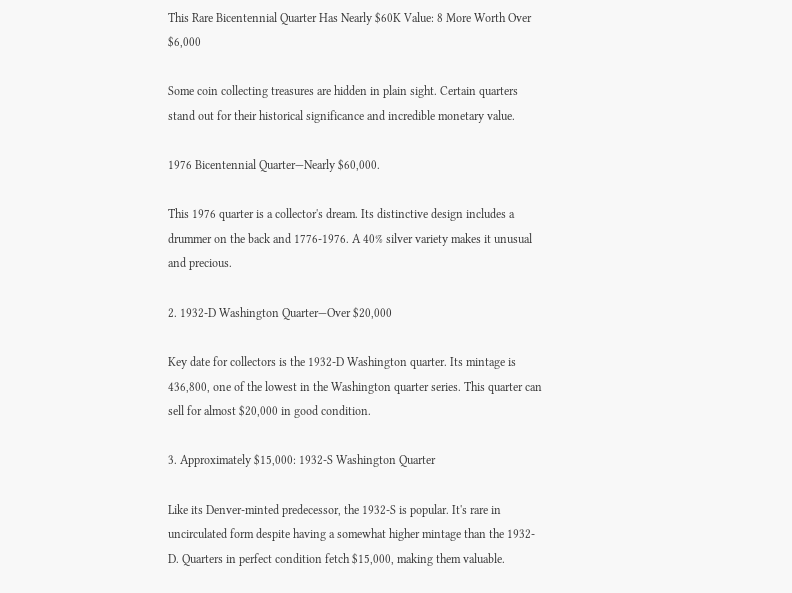This Rare Bicentennial Quarter Has Nearly $60K Value: 8 More Worth Over $6,000

Some coin collecting treasures are hidden in plain sight. Certain quarters stand out for their historical significance and incredible monetary value.

1976 Bicentennial Quarter—Nearly $60,000.

This 1976 quarter is a collector's dream. Its distinctive design includes a drummer on the back and 1776-1976. A 40% silver variety makes it unusual and precious.

2. 1932-D Washington Quarter—Over $20,000

Key date for collectors is the 1932-D Washington quarter. Its mintage is 436,800, one of the lowest in the Washington quarter series. This quarter can sell for almost $20,000 in good condition.

3. Approximately $15,000: 1932-S Washington Quarter

Like its Denver-minted predecessor, the 1932-S is popular. It's rare in uncirculated form despite having a somewhat higher mintage than the 1932-D. Quarters in perfect condition fetch $15,000, making them valuable.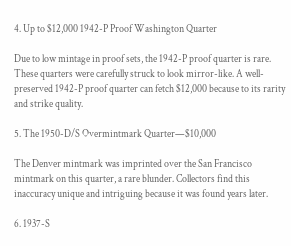4. Up to $12,000 1942-P Proof Washington Quarter

Due to low mintage in proof sets, the 1942-P proof quarter is rare. These quarters were carefully struck to look mirror-like. A well-preserved 1942-P proof quarter can fetch $12,000 because to its rarity and strike quality.

5. The 1950-D/S Overmintmark Quarter—$10,000

The Denver mintmark was imprinted over the San Francisco mintmark on this quarter, a rare blunder. Collectors find this inaccuracy unique and intriguing because it was found years later.

6. 1937-S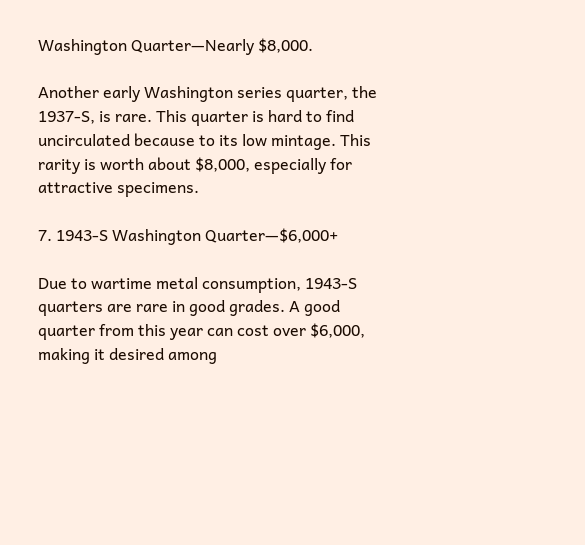Washington Quarter—Nearly $8,000.

Another early Washington series quarter, the 1937-S, is rare. This quarter is hard to find uncirculated because to its low mintage. This rarity is worth about $8,000, especially for attractive specimens.

7. 1943-S Washington Quarter—$6,000+

Due to wartime metal consumption, 1943-S quarters are rare in good grades. A good quarter from this year can cost over $6,000, making it desired among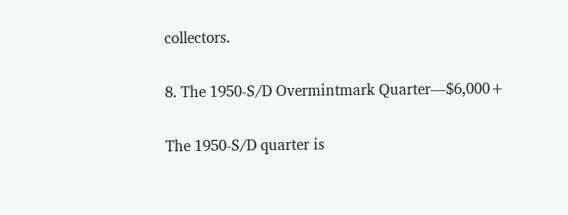collectors.

8. The 1950-S/D Overmintmark Quarter—$6,000+

The 1950-S/D quarter is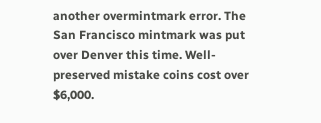another overmintmark error. The San Francisco mintmark was put over Denver this time. Well-preserved mistake coins cost over $6,000.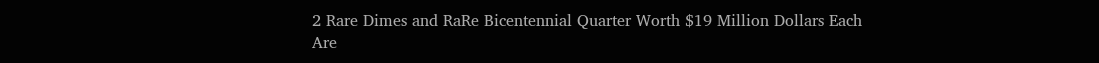2 Rare Dimes and RaRe Bicentennial Quarter Worth $19 Million Dollars Each Are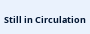Still in Circulation